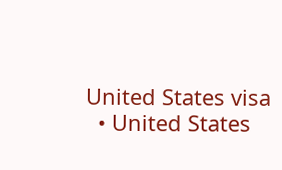United States visa
  • United States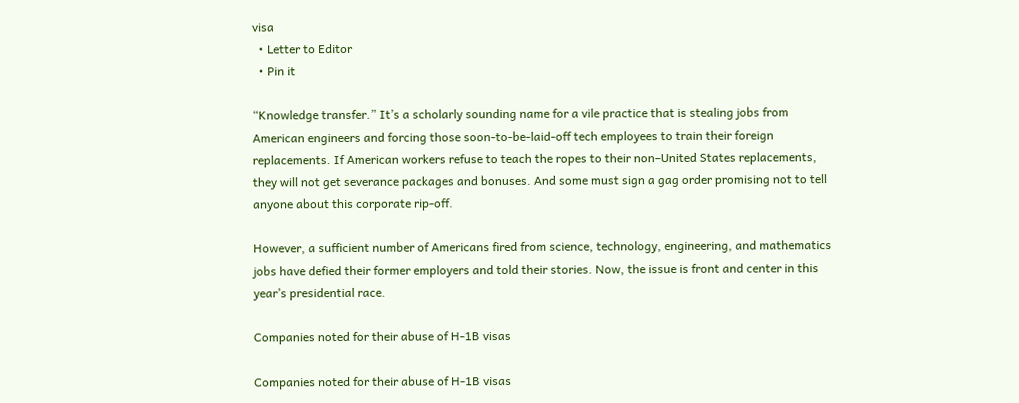visa
  • Letter to Editor
  • Pin it

“Knowledge transfer.” It’s a scholarly sounding name for a vile practice that is stealing jobs from American engineers and forcing those soon-to-be-laid-off tech employees to train their foreign replacements. If American workers refuse to teach the ropes to their non–United States replacements, they will not get severance packages and bonuses. And some must sign a gag order promising not to tell anyone about this corporate rip-off.

However, a sufficient number of Americans fired from science, technology, engineering, and mathematics jobs have defied their former employers and told their stories. Now, the issue is front and center in this year’s presidential race.

Companies noted for their abuse of H-1B visas

Companies noted for their abuse of H-1B visas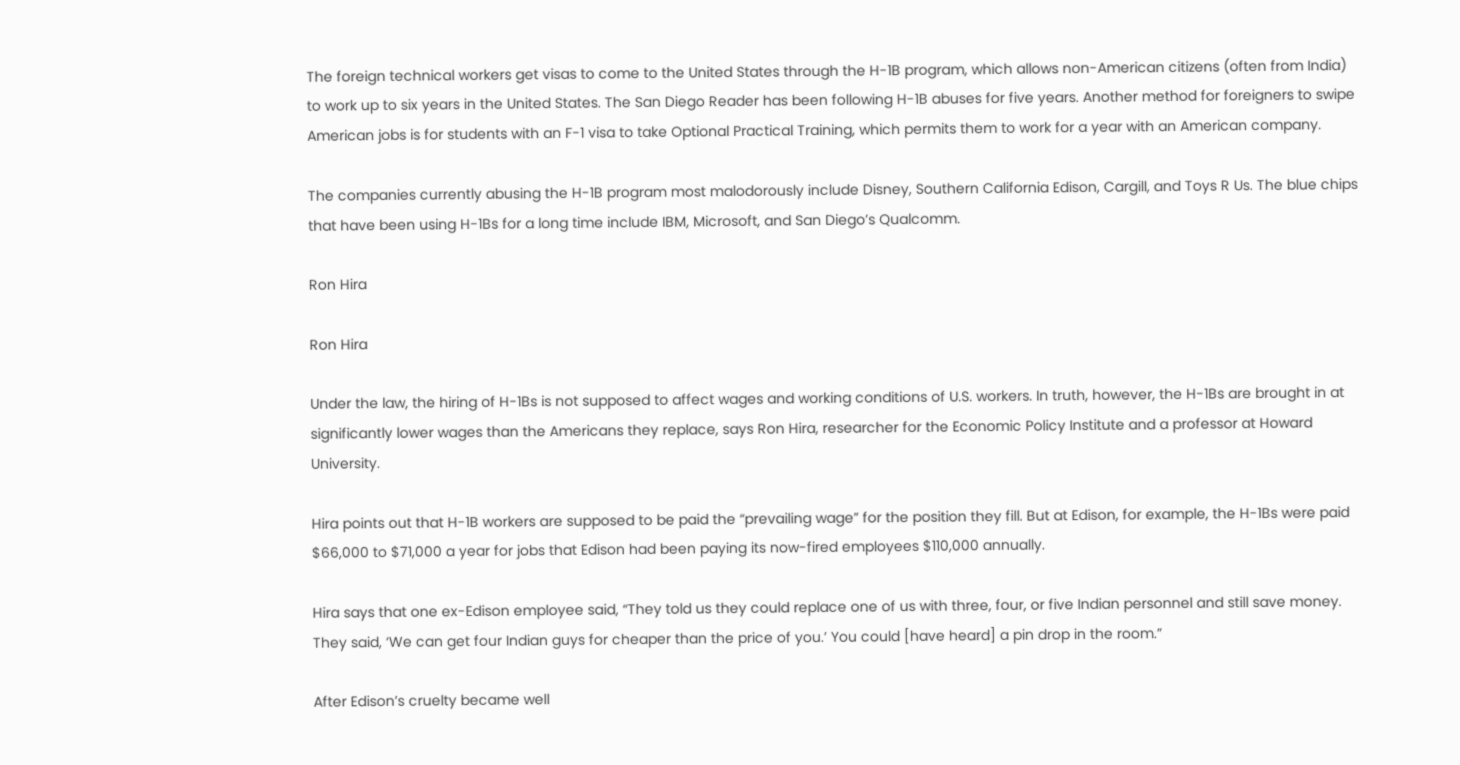The foreign technical workers get visas to come to the United States through the H-1B program, which allows non-American citizens (often from India) to work up to six years in the United States. The San Diego Reader has been following H-1B abuses for five years. Another method for foreigners to swipe American jobs is for students with an F-1 visa to take Optional Practical Training, which permits them to work for a year with an American company.

The companies currently abusing the H-1B program most malodorously include Disney, Southern California Edison, Cargill, and Toys R Us. The blue chips that have been using H-1Bs for a long time include IBM, Microsoft, and San Diego’s Qualcomm.

Ron Hira

Ron Hira

Under the law, the hiring of H-1Bs is not supposed to affect wages and working conditions of U.S. workers. In truth, however, the H-1Bs are brought in at significantly lower wages than the Americans they replace, says Ron Hira, researcher for the Economic Policy Institute and a professor at Howard University.

Hira points out that H-1B workers are supposed to be paid the “prevailing wage” for the position they fill. But at Edison, for example, the H-1Bs were paid $66,000 to $71,000 a year for jobs that Edison had been paying its now-fired employees $110,000 annually.

Hira says that one ex-Edison employee said, “They told us they could replace one of us with three, four, or five Indian personnel and still save money. They said, ‘We can get four Indian guys for cheaper than the price of you.’ You could [have heard] a pin drop in the room.”

After Edison’s cruelty became well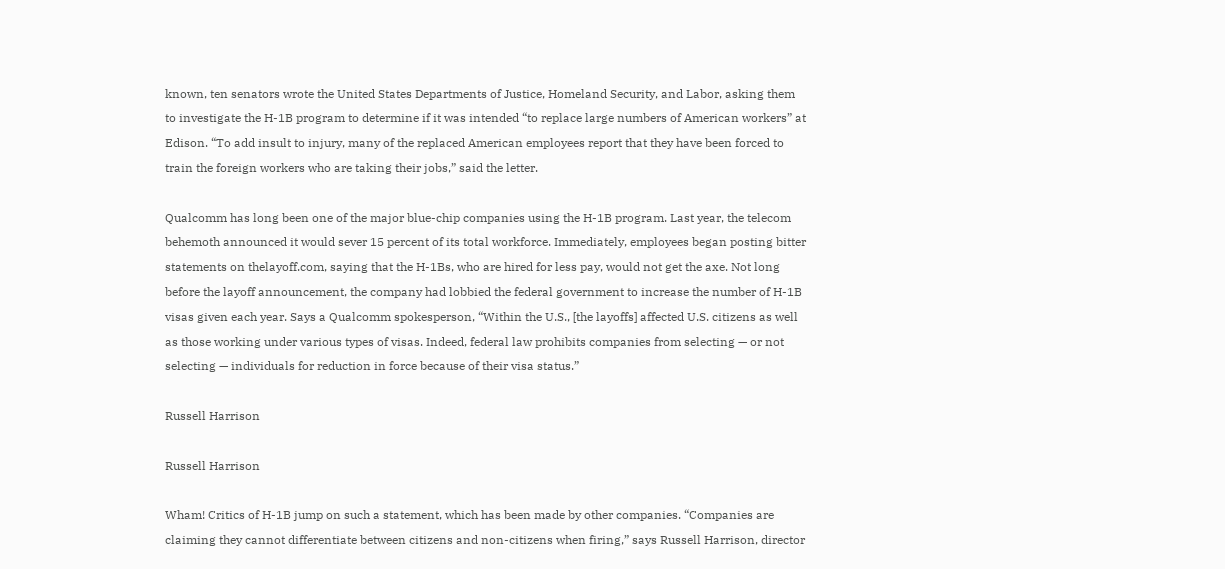known, ten senators wrote the United States Departments of Justice, Homeland Security, and Labor, asking them to investigate the H-1B program to determine if it was intended “to replace large numbers of American workers” at Edison. “To add insult to injury, many of the replaced American employees report that they have been forced to train the foreign workers who are taking their jobs,” said the letter.

Qualcomm has long been one of the major blue-chip companies using the H-1B program. Last year, the telecom behemoth announced it would sever 15 percent of its total workforce. Immediately, employees began posting bitter statements on thelayoff.com, saying that the H-1Bs, who are hired for less pay, would not get the axe. Not long before the layoff announcement, the company had lobbied the federal government to increase the number of H-1B visas given each year. Says a Qualcomm spokesperson, “Within the U.S., [the layoffs] affected U.S. citizens as well as those working under various types of visas. Indeed, federal law prohibits companies from selecting — or not selecting — individuals for reduction in force because of their visa status.”

Russell Harrison

Russell Harrison

Wham! Critics of H-1B jump on such a statement, which has been made by other companies. “Companies are claiming they cannot differentiate between citizens and non-citizens when firing,” says Russell Harrison, director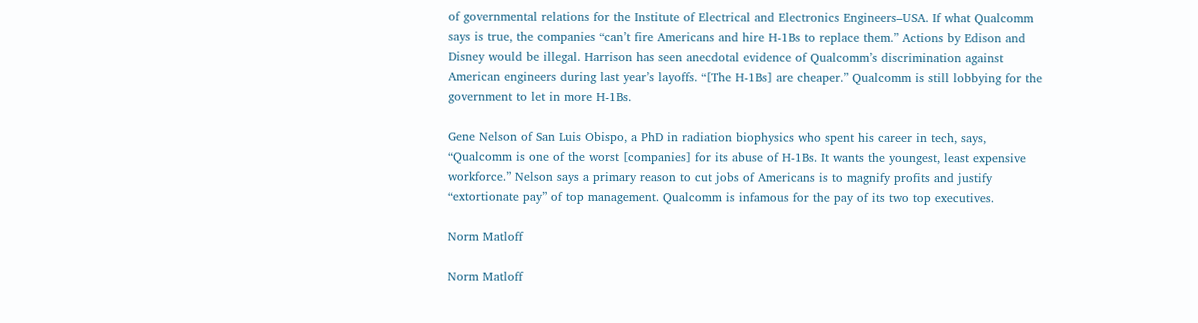of governmental relations for the Institute of Electrical and Electronics Engineers–USA. If what Qualcomm says is true, the companies “can’t fire Americans and hire H-1Bs to replace them.” Actions by Edison and Disney would be illegal. Harrison has seen anecdotal evidence of Qualcomm’s discrimination against American engineers during last year’s layoffs. “[The H-1Bs] are cheaper.” Qualcomm is still lobbying for the government to let in more H-1Bs.

Gene Nelson of San Luis Obispo, a PhD in radiation biophysics who spent his career in tech, says, “Qualcomm is one of the worst [companies] for its abuse of H-1Bs. It wants the youngest, least expensive workforce.” Nelson says a primary reason to cut jobs of Americans is to magnify profits and justify “extortionate pay” of top management. Qualcomm is infamous for the pay of its two top executives.

Norm Matloff

Norm Matloff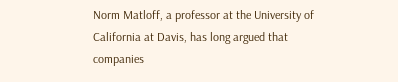Norm Matloff, a professor at the University of California at Davis, has long argued that companies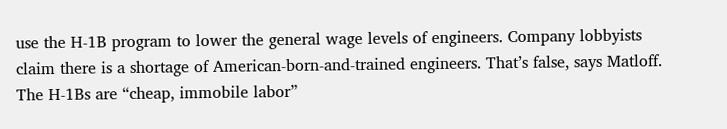use the H-1B program to lower the general wage levels of engineers. Company lobbyists claim there is a shortage of American-born-and-trained engineers. That’s false, says Matloff. The H-1Bs are “cheap, immobile labor”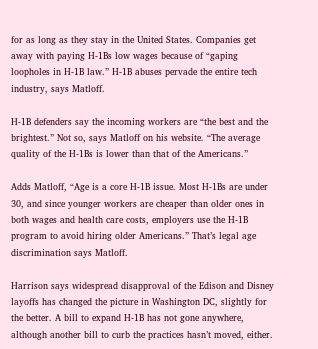for as long as they stay in the United States. Companies get away with paying H-1Bs low wages because of “gaping loopholes in H-1B law.” H-1B abuses pervade the entire tech industry, says Matloff.

H-1B defenders say the incoming workers are “the best and the brightest.” Not so, says Matloff on his website. “The average quality of the H-1Bs is lower than that of the Americans.”

Adds Matloff, “Age is a core H-1B issue. Most H-1Bs are under 30, and since younger workers are cheaper than older ones in both wages and health care costs, employers use the H-1B program to avoid hiring older Americans.” That’s legal age discrimination says Matloff.

Harrison says widespread disapproval of the Edison and Disney layoffs has changed the picture in Washington DC, slightly for the better. A bill to expand H-1B has not gone anywhere, although another bill to curb the practices hasn’t moved, either.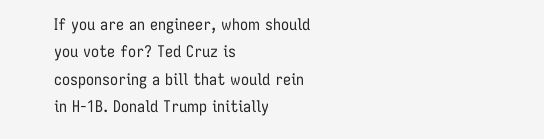If you are an engineer, whom should you vote for? Ted Cruz is cosponsoring a bill that would rein in H-1B. Donald Trump initially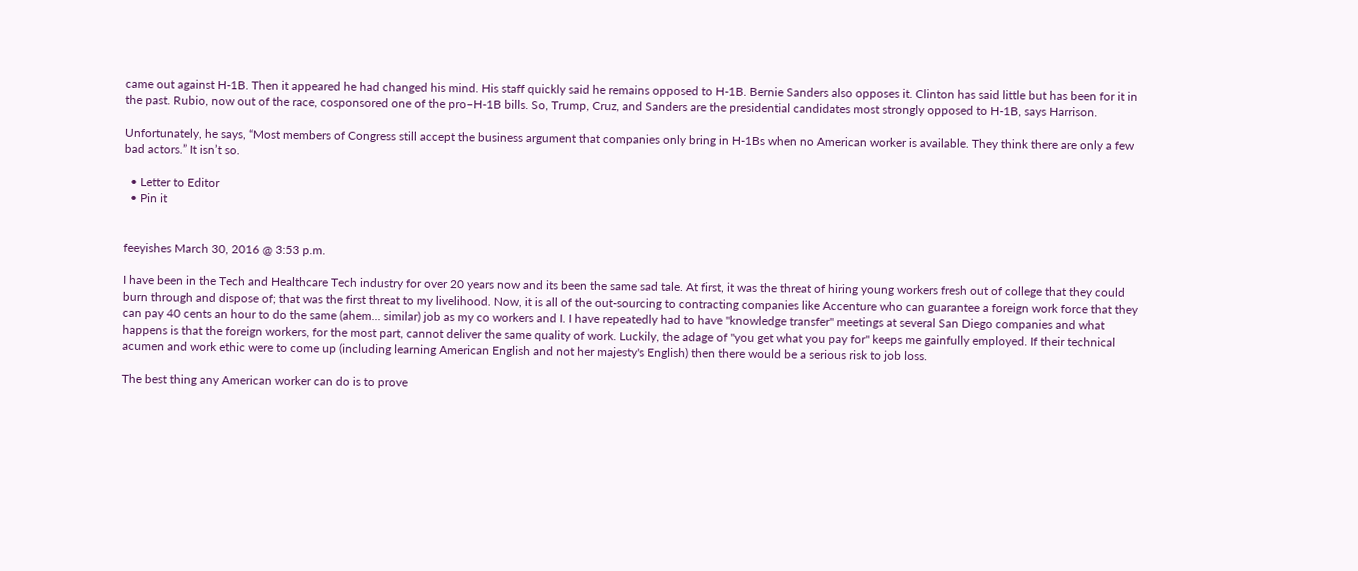came out against H-1B. Then it appeared he had changed his mind. His staff quickly said he remains opposed to H-1B. Bernie Sanders also opposes it. Clinton has said little but has been for it in the past. Rubio, now out of the race, cosponsored one of the pro–H-1B bills. So, Trump, Cruz, and Sanders are the presidential candidates most strongly opposed to H-1B, says Harrison.

Unfortunately, he says, “Most members of Congress still accept the business argument that companies only bring in H-1Bs when no American worker is available. They think there are only a few bad actors.” It isn’t so.

  • Letter to Editor
  • Pin it


feeyishes March 30, 2016 @ 3:53 p.m.

I have been in the Tech and Healthcare Tech industry for over 20 years now and its been the same sad tale. At first, it was the threat of hiring young workers fresh out of college that they could burn through and dispose of; that was the first threat to my livelihood. Now, it is all of the out-sourcing to contracting companies like Accenture who can guarantee a foreign work force that they can pay 40 cents an hour to do the same (ahem... similar) job as my co workers and I. I have repeatedly had to have "knowledge transfer" meetings at several San Diego companies and what happens is that the foreign workers, for the most part, cannot deliver the same quality of work. Luckily, the adage of "you get what you pay for" keeps me gainfully employed. If their technical acumen and work ethic were to come up (including learning American English and not her majesty's English) then there would be a serious risk to job loss.

The best thing any American worker can do is to prove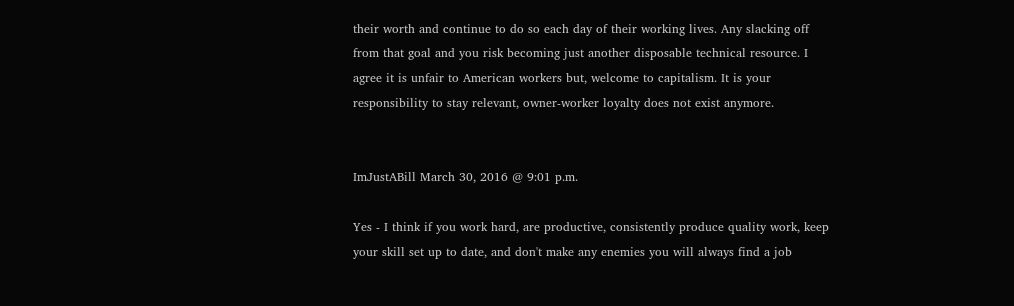their worth and continue to do so each day of their working lives. Any slacking off from that goal and you risk becoming just another disposable technical resource. I agree it is unfair to American workers but, welcome to capitalism. It is your responsibility to stay relevant, owner-worker loyalty does not exist anymore.


ImJustABill March 30, 2016 @ 9:01 p.m.

Yes - I think if you work hard, are productive, consistently produce quality work, keep your skill set up to date, and don't make any enemies you will always find a job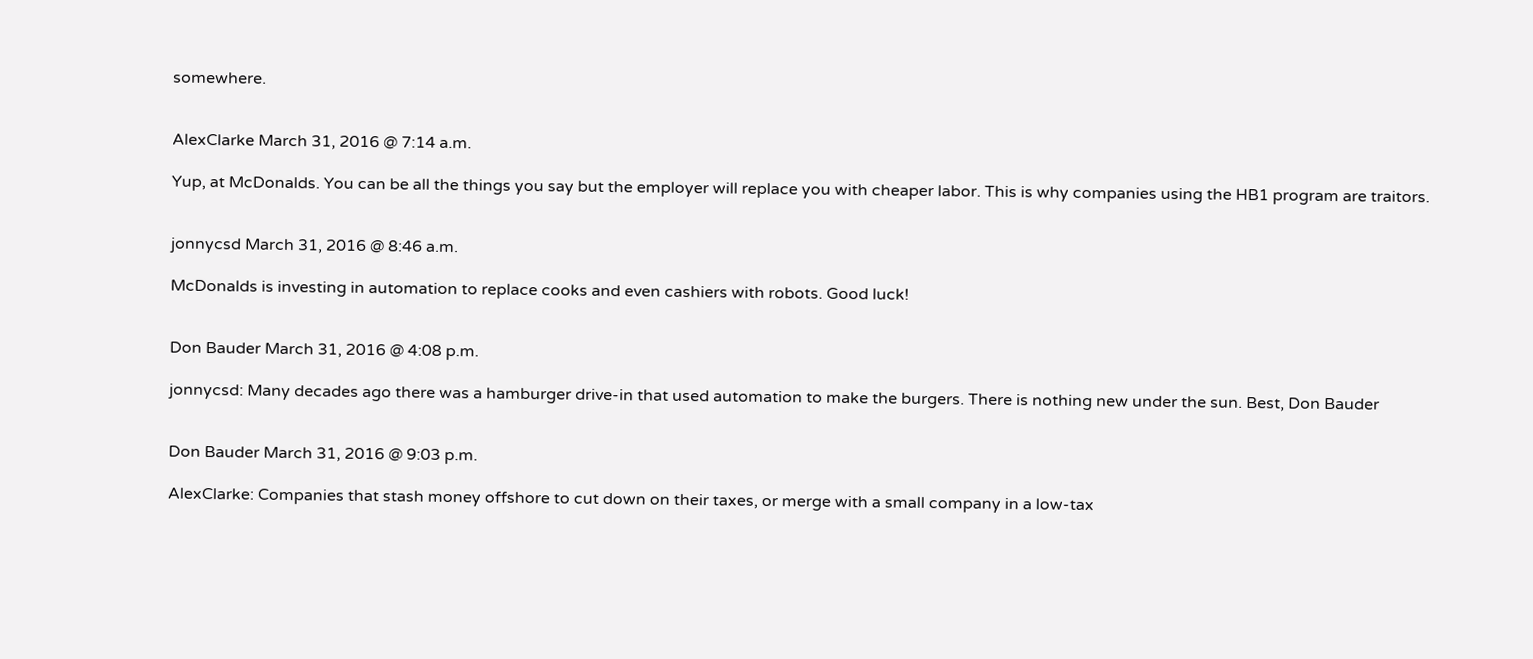somewhere.


AlexClarke March 31, 2016 @ 7:14 a.m.

Yup, at McDonalds. You can be all the things you say but the employer will replace you with cheaper labor. This is why companies using the HB1 program are traitors.


jonnycsd March 31, 2016 @ 8:46 a.m.

McDonalds is investing in automation to replace cooks and even cashiers with robots. Good luck!


Don Bauder March 31, 2016 @ 4:08 p.m.

jonnycsd: Many decades ago there was a hamburger drive-in that used automation to make the burgers. There is nothing new under the sun. Best, Don Bauder


Don Bauder March 31, 2016 @ 9:03 p.m.

AlexClarke: Companies that stash money offshore to cut down on their taxes, or merge with a small company in a low-tax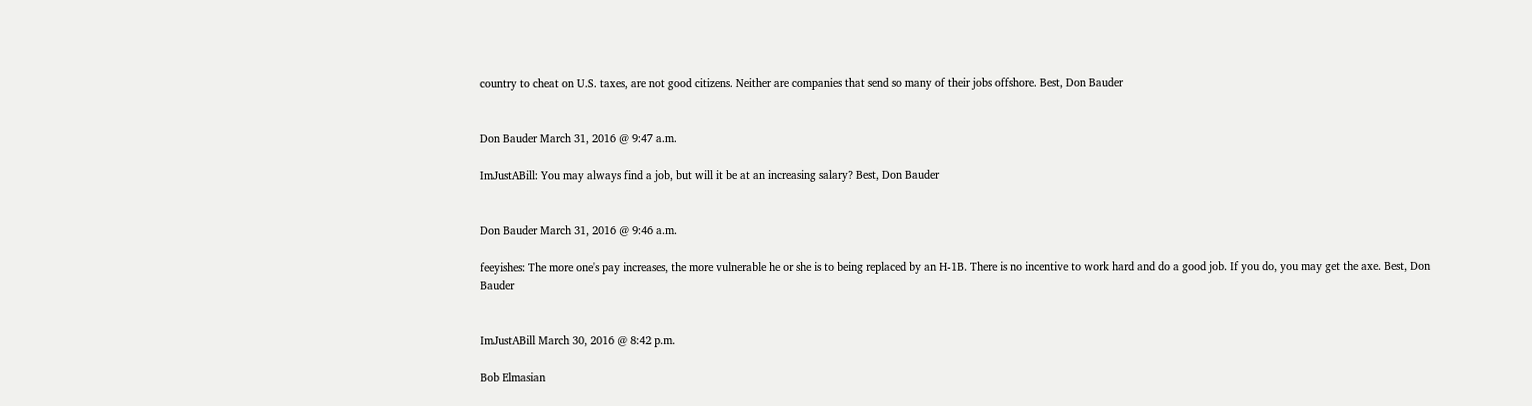country to cheat on U.S. taxes, are not good citizens. Neither are companies that send so many of their jobs offshore. Best, Don Bauder


Don Bauder March 31, 2016 @ 9:47 a.m.

ImJustABill: You may always find a job, but will it be at an increasing salary? Best, Don Bauder


Don Bauder March 31, 2016 @ 9:46 a.m.

feeyishes: The more one's pay increases, the more vulnerable he or she is to being replaced by an H-1B. There is no incentive to work hard and do a good job. If you do, you may get the axe. Best, Don Bauder


ImJustABill March 30, 2016 @ 8:42 p.m.

Bob Elmasian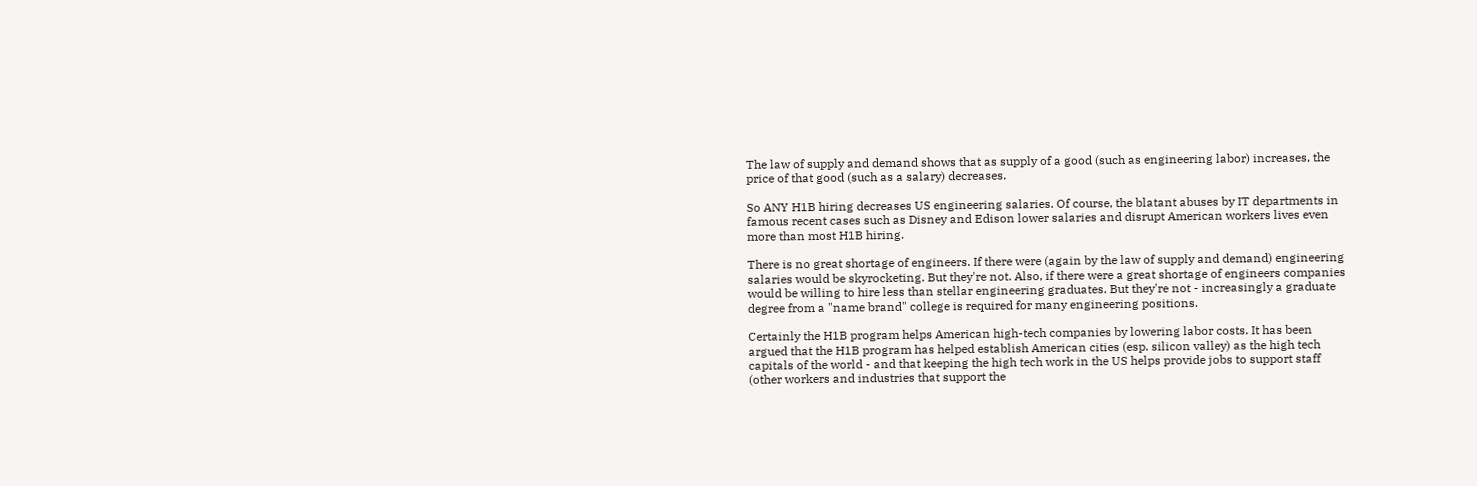The law of supply and demand shows that as supply of a good (such as engineering labor) increases, the price of that good (such as a salary) decreases.

So ANY H1B hiring decreases US engineering salaries. Of course, the blatant abuses by IT departments in famous recent cases such as Disney and Edison lower salaries and disrupt American workers lives even more than most H1B hiring.

There is no great shortage of engineers. If there were (again by the law of supply and demand) engineering salaries would be skyrocketing. But they're not. Also, if there were a great shortage of engineers companies would be willing to hire less than stellar engineering graduates. But they're not - increasingly a graduate degree from a "name brand" college is required for many engineering positions.

Certainly the H1B program helps American high-tech companies by lowering labor costs. It has been argued that the H1B program has helped establish American cities (esp. silicon valley) as the high tech capitals of the world - and that keeping the high tech work in the US helps provide jobs to support staff (other workers and industries that support the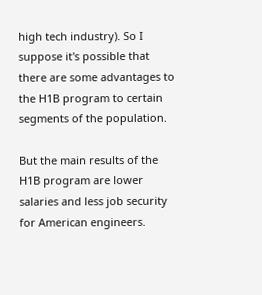high tech industry). So I suppose it's possible that there are some advantages to the H1B program to certain segments of the population.

But the main results of the H1B program are lower salaries and less job security for American engineers.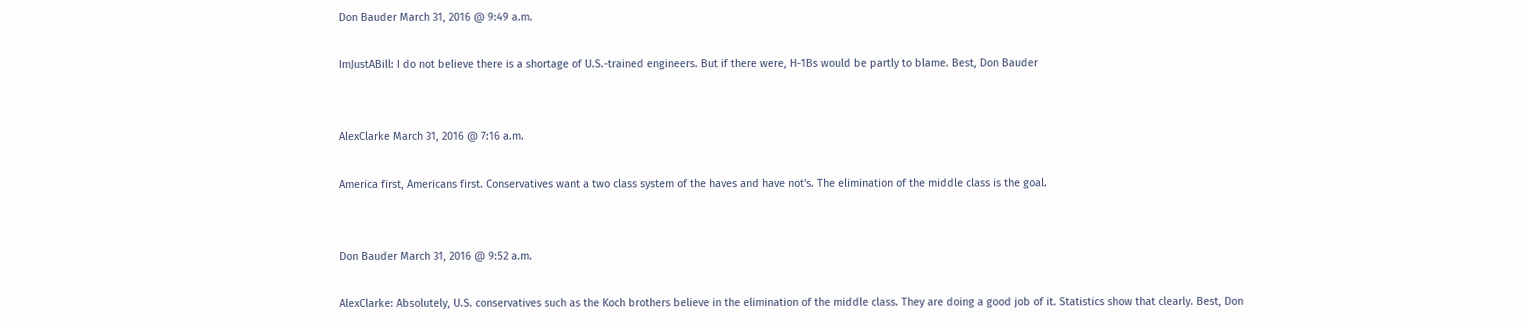Don Bauder March 31, 2016 @ 9:49 a.m.

ImJustABill: I do not believe there is a shortage of U.S.-trained engineers. But if there were, H-1Bs would be partly to blame. Best, Don Bauder


AlexClarke March 31, 2016 @ 7:16 a.m.

America first, Americans first. Conservatives want a two class system of the haves and have not's. The elimination of the middle class is the goal.


Don Bauder March 31, 2016 @ 9:52 a.m.

AlexClarke: Absolutely, U.S. conservatives such as the Koch brothers believe in the elimination of the middle class. They are doing a good job of it. Statistics show that clearly. Best, Don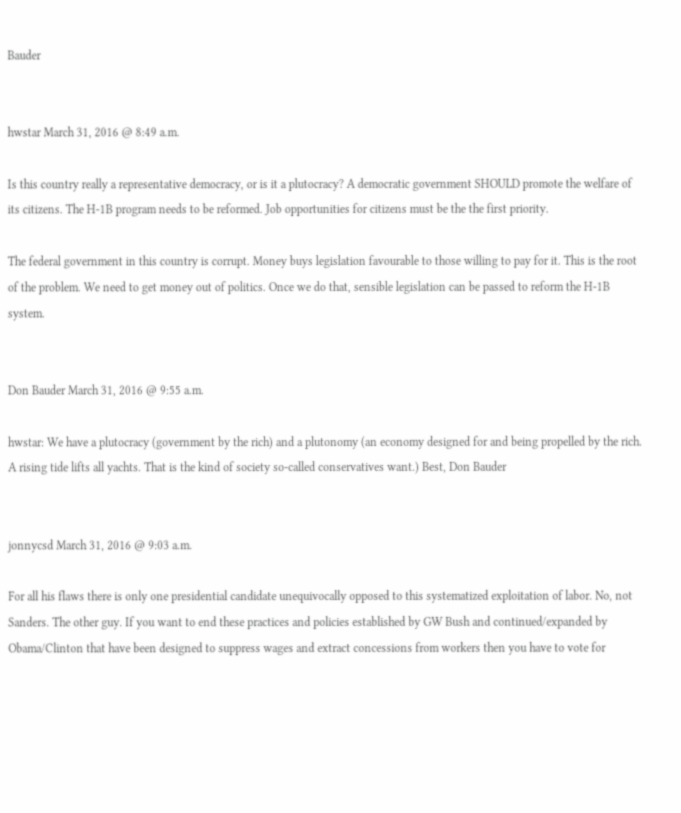Bauder


hwstar March 31, 2016 @ 8:49 a.m.

Is this country really a representative democracy, or is it a plutocracy? A democratic government SHOULD promote the welfare of its citizens. The H-1B program needs to be reformed. Job opportunities for citizens must be the the first priority.

The federal government in this country is corrupt. Money buys legislation favourable to those willing to pay for it. This is the root of the problem. We need to get money out of politics. Once we do that, sensible legislation can be passed to reform the H-1B system.


Don Bauder March 31, 2016 @ 9:55 a.m.

hwstar: We have a plutocracy (government by the rich) and a plutonomy (an economy designed for and being propelled by the rich. A rising tide lifts all yachts. That is the kind of society so-called conservatives want.) Best, Don Bauder


jonnycsd March 31, 2016 @ 9:03 a.m.

For all his flaws there is only one presidential candidate unequivocally opposed to this systematized exploitation of labor. No, not Sanders. The other guy. If you want to end these practices and policies established by GW Bush and continued/expanded by Obama/Clinton that have been designed to suppress wages and extract concessions from workers then you have to vote for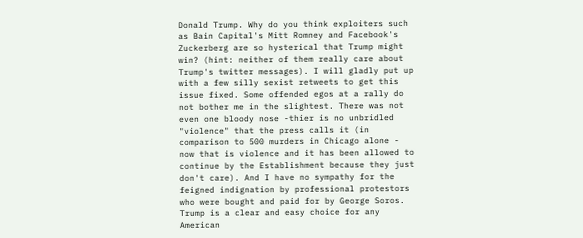Donald Trump. Why do you think exploiters such as Bain Capital's Mitt Romney and Facebook's Zuckerberg are so hysterical that Trump might win? (hint: neither of them really care about Trump's twitter messages). I will gladly put up with a few silly sexist retweets to get this issue fixed. Some offended egos at a rally do not bother me in the slightest. There was not even one bloody nose -thier is no unbridled "violence" that the press calls it (in comparison to 500 murders in Chicago alone - now that is violence and it has been allowed to continue by the Establishment because they just don't care). And I have no sympathy for the feigned indignation by professional protestors who were bought and paid for by George Soros. Trump is a clear and easy choice for any American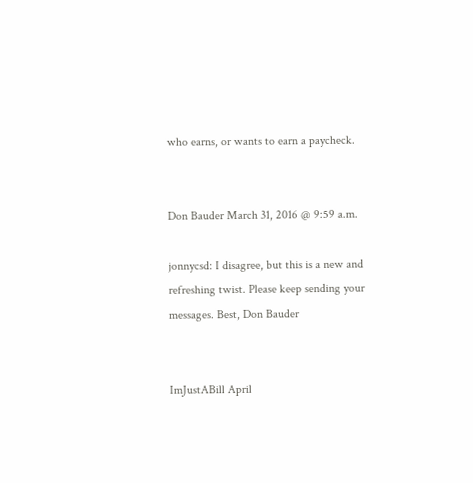who earns, or wants to earn a paycheck.


Don Bauder March 31, 2016 @ 9:59 a.m.

jonnycsd: I disagree, but this is a new and refreshing twist. Please keep sending your messages. Best, Don Bauder


ImJustABill April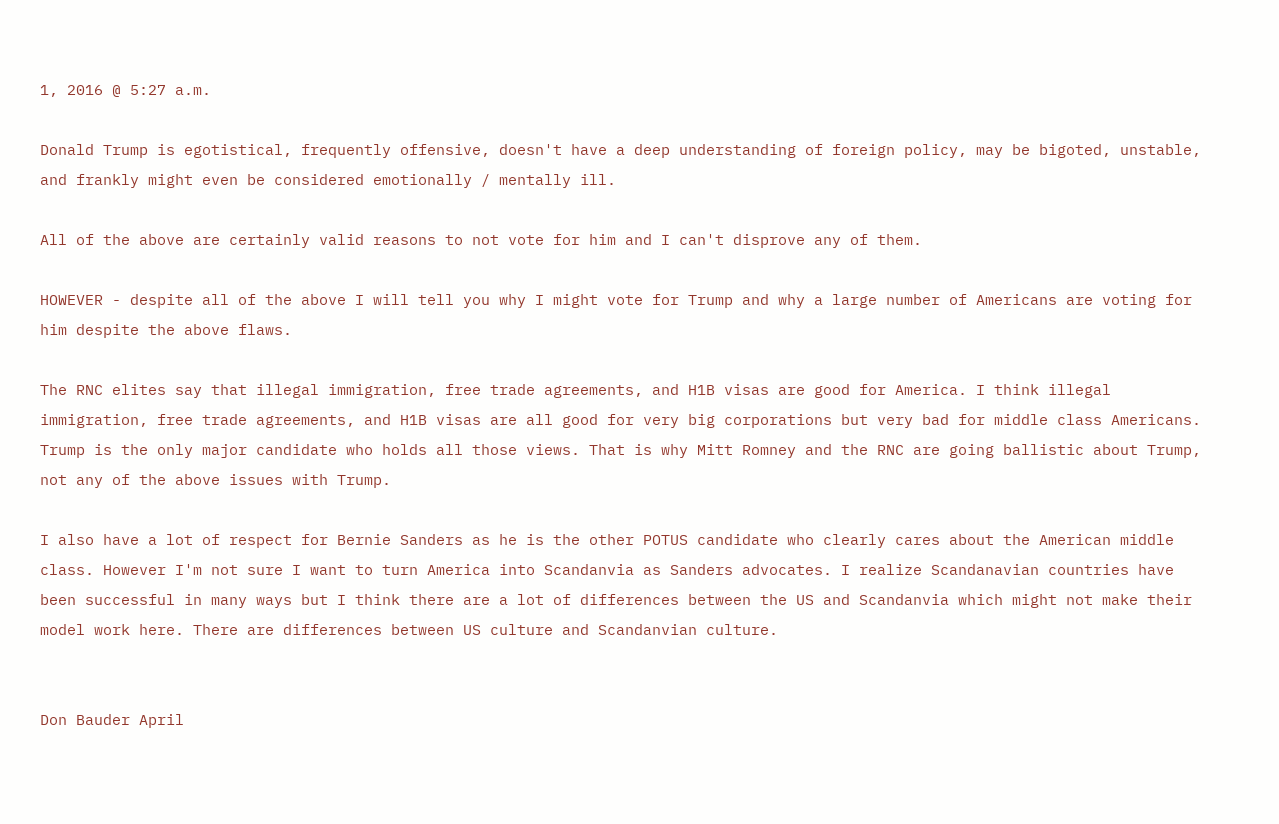1, 2016 @ 5:27 a.m.

Donald Trump is egotistical, frequently offensive, doesn't have a deep understanding of foreign policy, may be bigoted, unstable, and frankly might even be considered emotionally / mentally ill.

All of the above are certainly valid reasons to not vote for him and I can't disprove any of them.

HOWEVER - despite all of the above I will tell you why I might vote for Trump and why a large number of Americans are voting for him despite the above flaws.

The RNC elites say that illegal immigration, free trade agreements, and H1B visas are good for America. I think illegal immigration, free trade agreements, and H1B visas are all good for very big corporations but very bad for middle class Americans. Trump is the only major candidate who holds all those views. That is why Mitt Romney and the RNC are going ballistic about Trump, not any of the above issues with Trump.

I also have a lot of respect for Bernie Sanders as he is the other POTUS candidate who clearly cares about the American middle class. However I'm not sure I want to turn America into Scandanvia as Sanders advocates. I realize Scandanavian countries have been successful in many ways but I think there are a lot of differences between the US and Scandanvia which might not make their model work here. There are differences between US culture and Scandanvian culture.


Don Bauder April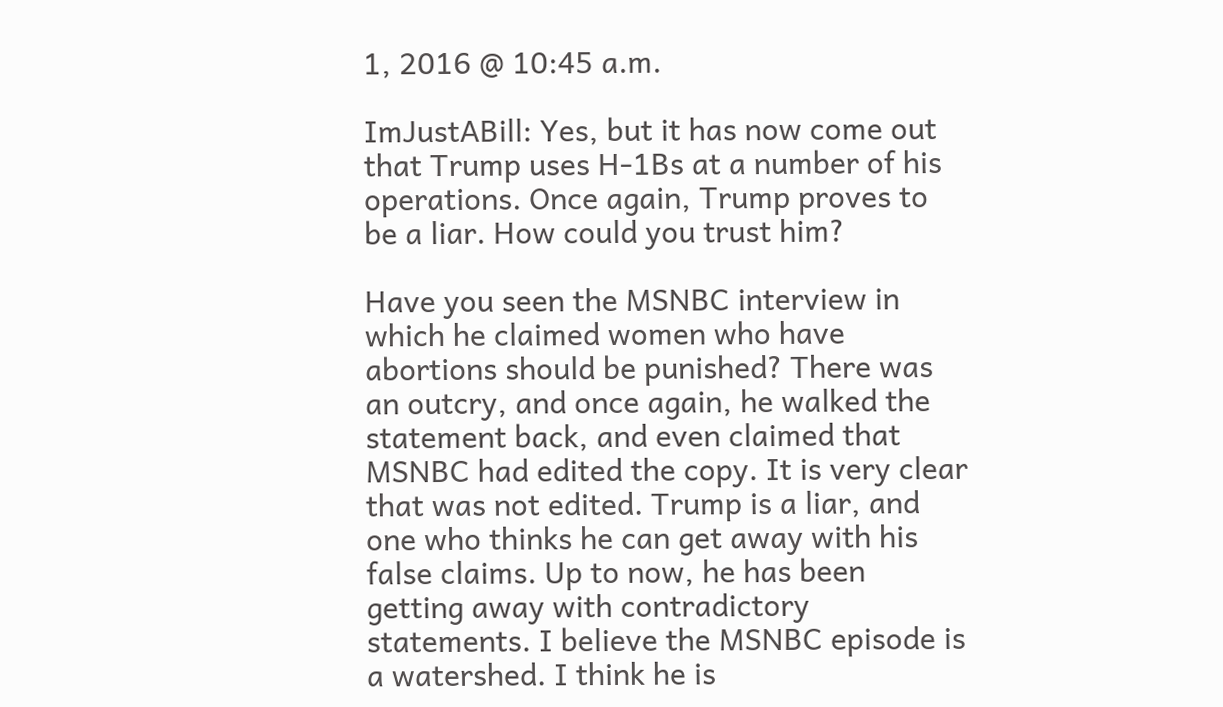1, 2016 @ 10:45 a.m.

ImJustABill: Yes, but it has now come out that Trump uses H-1Bs at a number of his operations. Once again, Trump proves to be a liar. How could you trust him?

Have you seen the MSNBC interview in which he claimed women who have abortions should be punished? There was an outcry, and once again, he walked the statement back, and even claimed that MSNBC had edited the copy. It is very clear that was not edited. Trump is a liar, and one who thinks he can get away with his false claims. Up to now, he has been getting away with contradictory statements. I believe the MSNBC episode is a watershed. I think he is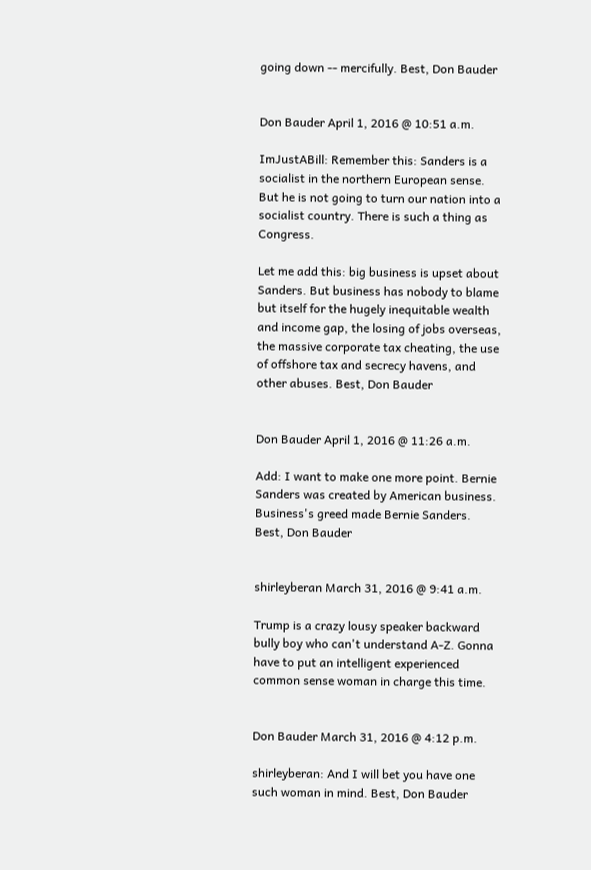going down -- mercifully. Best, Don Bauder


Don Bauder April 1, 2016 @ 10:51 a.m.

ImJustABill: Remember this: Sanders is a socialist in the northern European sense. But he is not going to turn our nation into a socialist country. There is such a thing as Congress.

Let me add this: big business is upset about Sanders. But business has nobody to blame but itself for the hugely inequitable wealth and income gap, the losing of jobs overseas, the massive corporate tax cheating, the use of offshore tax and secrecy havens, and other abuses. Best, Don Bauder


Don Bauder April 1, 2016 @ 11:26 a.m.

Add: I want to make one more point. Bernie Sanders was created by American business. Business's greed made Bernie Sanders. Best, Don Bauder


shirleyberan March 31, 2016 @ 9:41 a.m.

Trump is a crazy lousy speaker backward bully boy who can't understand A-Z. Gonna have to put an intelligent experienced common sense woman in charge this time.


Don Bauder March 31, 2016 @ 4:12 p.m.

shirleyberan: And I will bet you have one such woman in mind. Best, Don Bauder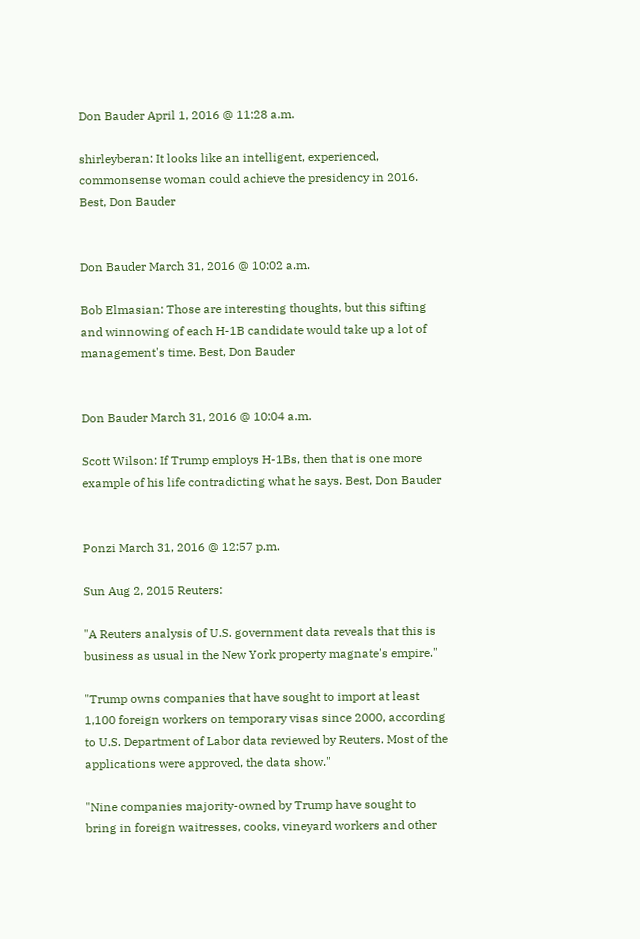Don Bauder April 1, 2016 @ 11:28 a.m.

shirleyberan: It looks like an intelligent, experienced, commonsense woman could achieve the presidency in 2016. Best, Don Bauder


Don Bauder March 31, 2016 @ 10:02 a.m.

Bob Elmasian: Those are interesting thoughts, but this sifting and winnowing of each H-1B candidate would take up a lot of management's time. Best, Don Bauder


Don Bauder March 31, 2016 @ 10:04 a.m.

Scott Wilson: If Trump employs H-1Bs, then that is one more example of his life contradicting what he says. Best, Don Bauder


Ponzi March 31, 2016 @ 12:57 p.m.

Sun Aug 2, 2015 Reuters:

"A Reuters analysis of U.S. government data reveals that this is business as usual in the New York property magnate's empire."

"Trump owns companies that have sought to import at least 1,100 foreign workers on temporary visas since 2000, according to U.S. Department of Labor data reviewed by Reuters. Most of the applications were approved, the data show."

"Nine companies majority-owned by Trump have sought to bring in foreign waitresses, cooks, vineyard workers and other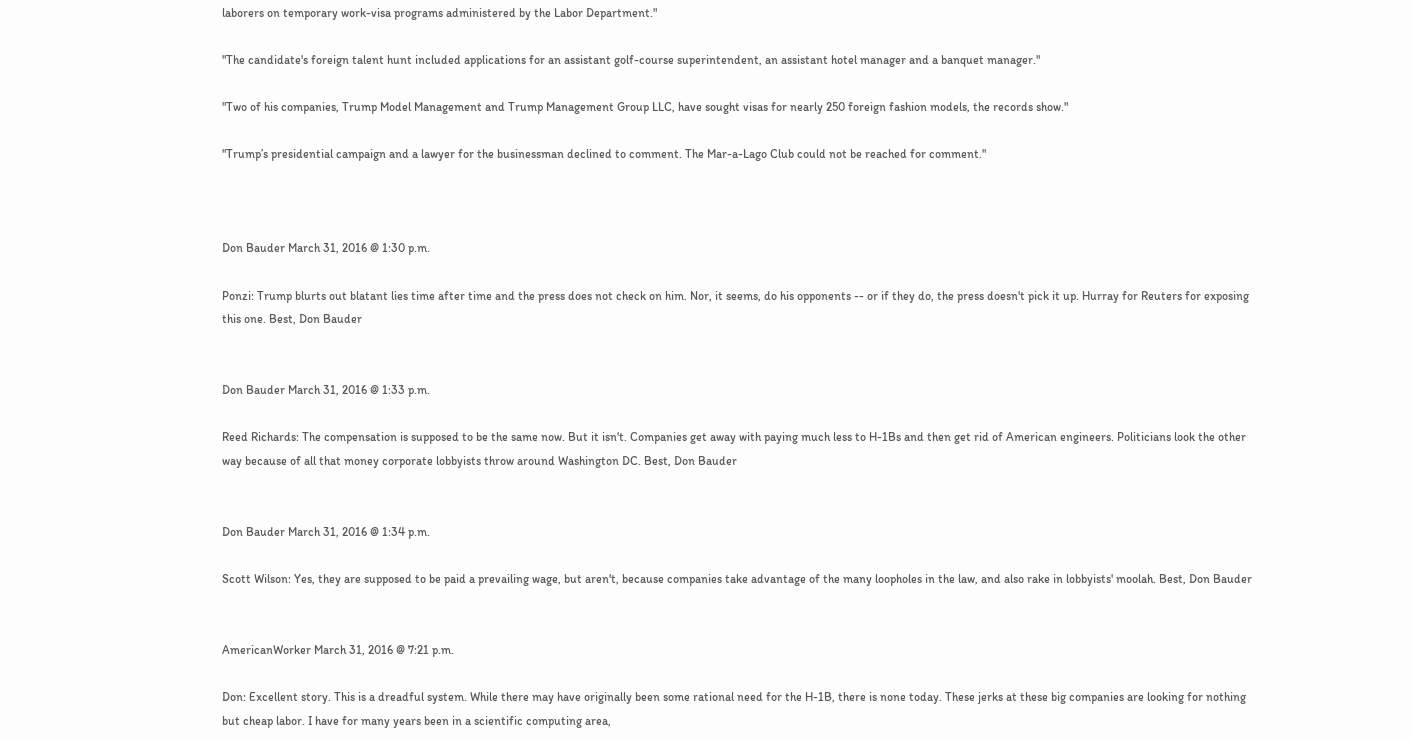laborers on temporary work-visa programs administered by the Labor Department."

"The candidate's foreign talent hunt included applications for an assistant golf-course superintendent, an assistant hotel manager and a banquet manager."

"Two of his companies, Trump Model Management and Trump Management Group LLC, have sought visas for nearly 250 foreign fashion models, the records show."

"Trump’s presidential campaign and a lawyer for the businessman declined to comment. The Mar-a-Lago Club could not be reached for comment."



Don Bauder March 31, 2016 @ 1:30 p.m.

Ponzi: Trump blurts out blatant lies time after time and the press does not check on him. Nor, it seems, do his opponents -- or if they do, the press doesn't pick it up. Hurray for Reuters for exposing this one. Best, Don Bauder


Don Bauder March 31, 2016 @ 1:33 p.m.

Reed Richards: The compensation is supposed to be the same now. But it isn't. Companies get away with paying much less to H-1Bs and then get rid of American engineers. Politicians look the other way because of all that money corporate lobbyists throw around Washington DC. Best, Don Bauder


Don Bauder March 31, 2016 @ 1:34 p.m.

Scott Wilson: Yes, they are supposed to be paid a prevailing wage, but aren't, because companies take advantage of the many loopholes in the law, and also rake in lobbyists' moolah. Best, Don Bauder


AmericanWorker March 31, 2016 @ 7:21 p.m.

Don: Excellent story. This is a dreadful system. While there may have originally been some rational need for the H-1B, there is none today. These jerks at these big companies are looking for nothing but cheap labor. I have for many years been in a scientific computing area,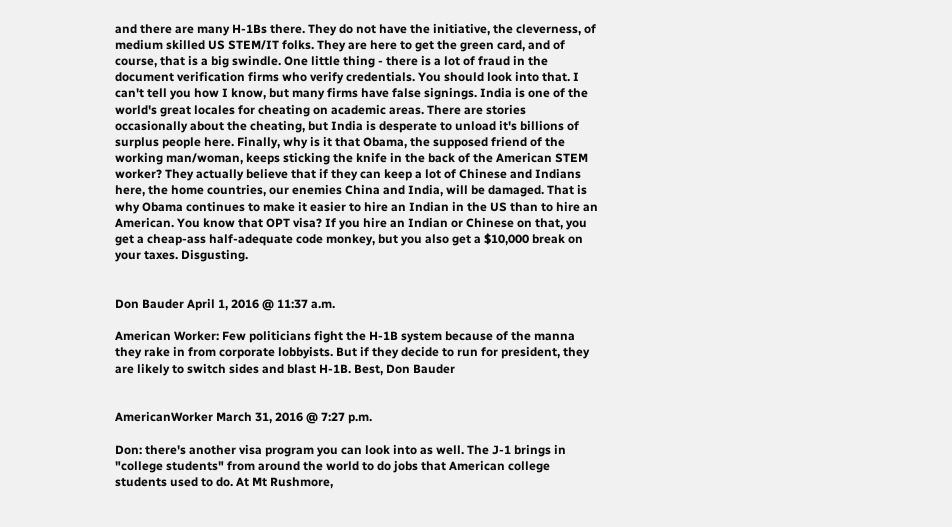and there are many H-1Bs there. They do not have the initiative, the cleverness, of medium skilled US STEM/IT folks. They are here to get the green card, and of course, that is a big swindle. One little thing - there is a lot of fraud in the document verification firms who verify credentials. You should look into that. I can't tell you how I know, but many firms have false signings. India is one of the world's great locales for cheating on academic areas. There are stories occasionally about the cheating, but India is desperate to unload it's billions of surplus people here. Finally, why is it that Obama, the supposed friend of the working man/woman, keeps sticking the knife in the back of the American STEM worker? They actually believe that if they can keep a lot of Chinese and Indians here, the home countries, our enemies China and India, will be damaged. That is why Obama continues to make it easier to hire an Indian in the US than to hire an American. You know that OPT visa? If you hire an Indian or Chinese on that, you get a cheap-ass half-adequate code monkey, but you also get a $10,000 break on your taxes. Disgusting.


Don Bauder April 1, 2016 @ 11:37 a.m.

American Worker: Few politicians fight the H-1B system because of the manna they rake in from corporate lobbyists. But if they decide to run for president, they are likely to switch sides and blast H-1B. Best, Don Bauder


AmericanWorker March 31, 2016 @ 7:27 p.m.

Don: there's another visa program you can look into as well. The J-1 brings in "college students" from around the world to do jobs that American college students used to do. At Mt Rushmore,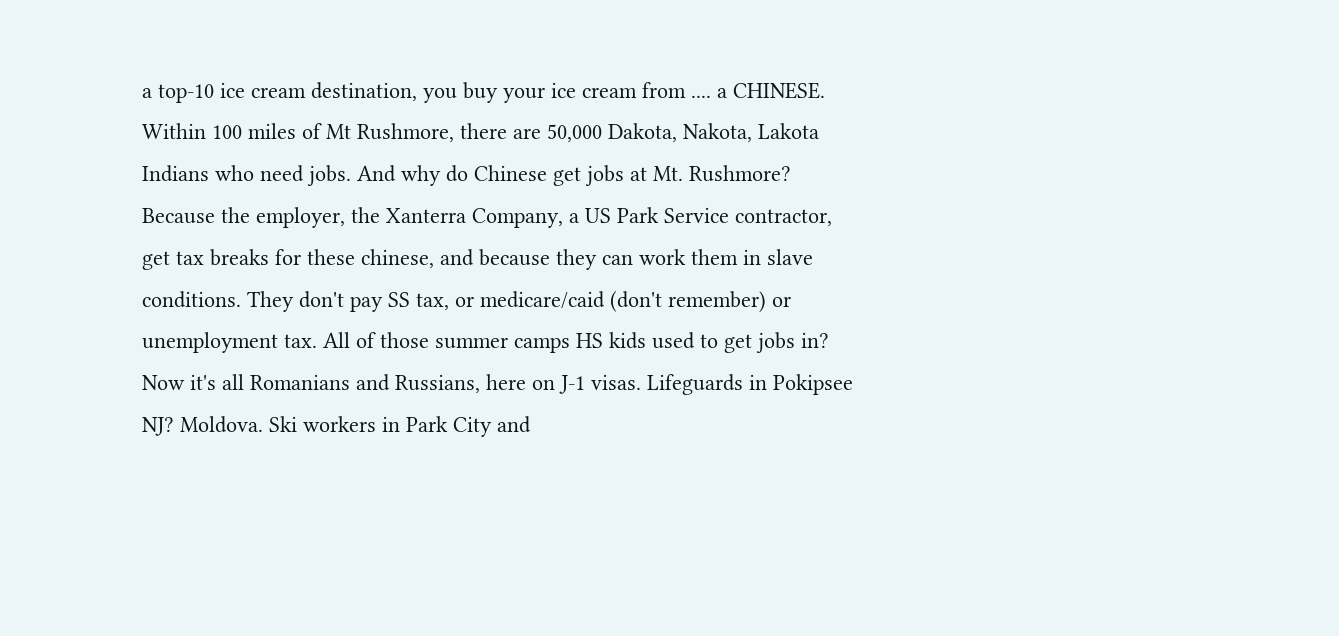a top-10 ice cream destination, you buy your ice cream from .... a CHINESE. Within 100 miles of Mt Rushmore, there are 50,000 Dakota, Nakota, Lakota Indians who need jobs. And why do Chinese get jobs at Mt. Rushmore? Because the employer, the Xanterra Company, a US Park Service contractor, get tax breaks for these chinese, and because they can work them in slave conditions. They don't pay SS tax, or medicare/caid (don't remember) or unemployment tax. All of those summer camps HS kids used to get jobs in? Now it's all Romanians and Russians, here on J-1 visas. Lifeguards in Pokipsee NJ? Moldova. Ski workers in Park City and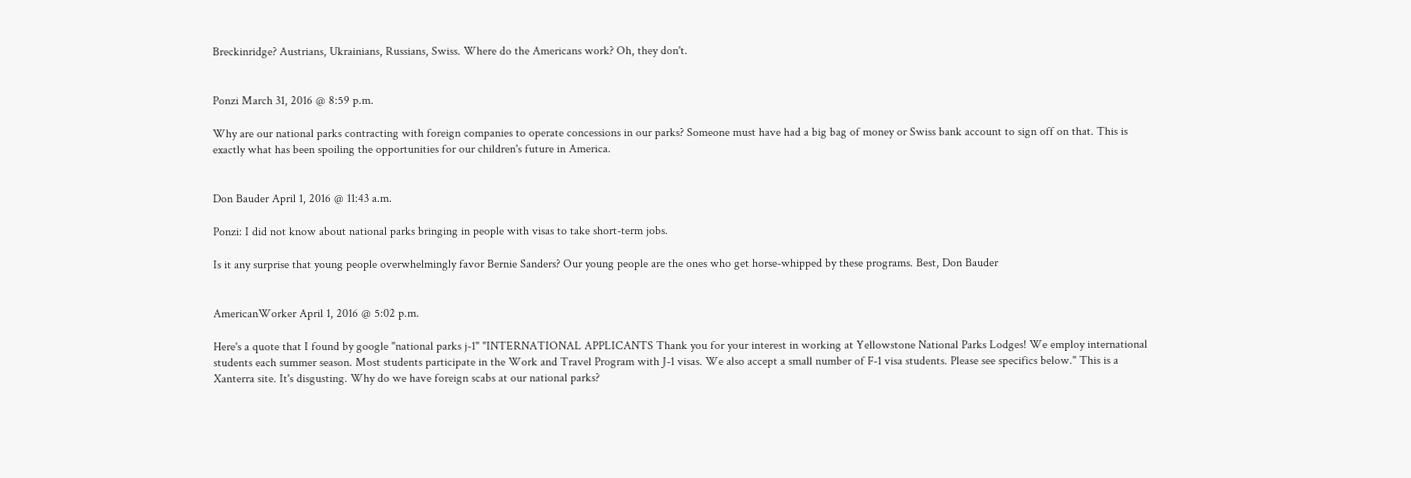Breckinridge? Austrians, Ukrainians, Russians, Swiss. Where do the Americans work? Oh, they don't.


Ponzi March 31, 2016 @ 8:59 p.m.

Why are our national parks contracting with foreign companies to operate concessions in our parks? Someone must have had a big bag of money or Swiss bank account to sign off on that. This is exactly what has been spoiling the opportunities for our children's future in America.


Don Bauder April 1, 2016 @ 11:43 a.m.

Ponzi: I did not know about national parks bringing in people with visas to take short-term jobs.

Is it any surprise that young people overwhelmingly favor Bernie Sanders? Our young people are the ones who get horse-whipped by these programs. Best, Don Bauder


AmericanWorker April 1, 2016 @ 5:02 p.m.

Here's a quote that I found by google "national parks j-1" "INTERNATIONAL APPLICANTS Thank you for your interest in working at Yellowstone National Parks Lodges! We employ international students each summer season. Most students participate in the Work and Travel Program with J-1 visas. We also accept a small number of F-1 visa students. Please see specifics below." This is a Xanterra site. It's disgusting. Why do we have foreign scabs at our national parks?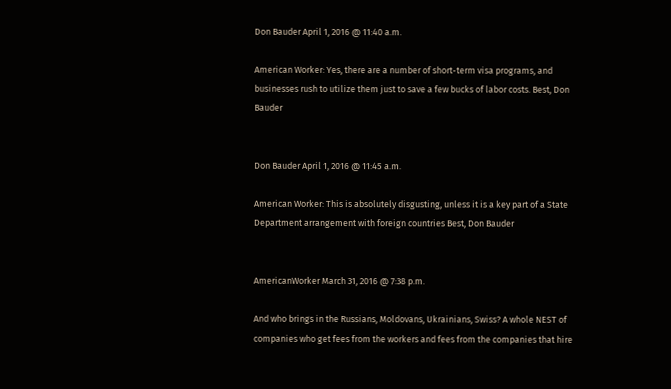Don Bauder April 1, 2016 @ 11:40 a.m.

American Worker: Yes, there are a number of short-term visa programs, and businesses rush to utilize them just to save a few bucks of labor costs. Best, Don Bauder


Don Bauder April 1, 2016 @ 11:45 a.m.

American Worker: This is absolutely disgusting, unless it is a key part of a State Department arrangement with foreign countries Best, Don Bauder


AmericanWorker March 31, 2016 @ 7:38 p.m.

And who brings in the Russians, Moldovans, Ukrainians, Swiss? A whole NEST of companies who get fees from the workers and fees from the companies that hire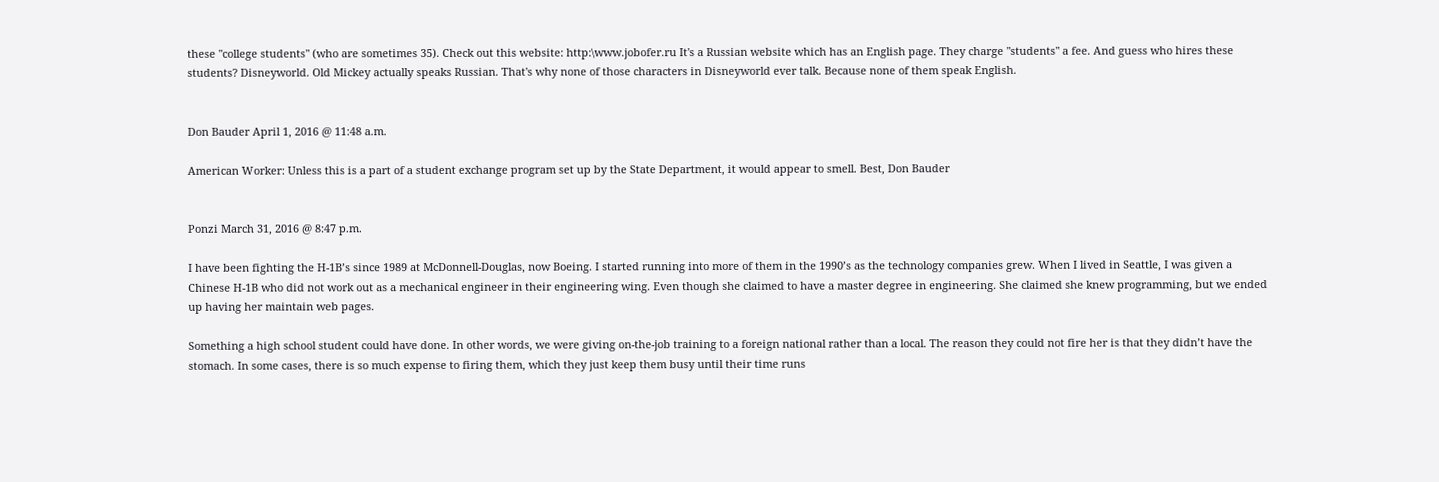these "college students" (who are sometimes 35). Check out this website: http:\www.jobofer.ru It's a Russian website which has an English page. They charge "students" a fee. And guess who hires these students? Disneyworld. Old Mickey actually speaks Russian. That's why none of those characters in Disneyworld ever talk. Because none of them speak English.


Don Bauder April 1, 2016 @ 11:48 a.m.

American Worker: Unless this is a part of a student exchange program set up by the State Department, it would appear to smell. Best, Don Bauder


Ponzi March 31, 2016 @ 8:47 p.m.

I have been fighting the H-1B’s since 1989 at McDonnell-Douglas, now Boeing. I started running into more of them in the 1990’s as the technology companies grew. When I lived in Seattle, I was given a Chinese H-1B who did not work out as a mechanical engineer in their engineering wing. Even though she claimed to have a master degree in engineering. She claimed she knew programming, but we ended up having her maintain web pages.

Something a high school student could have done. In other words, we were giving on-the-job training to a foreign national rather than a local. The reason they could not fire her is that they didn’t have the stomach. In some cases, there is so much expense to firing them, which they just keep them busy until their time runs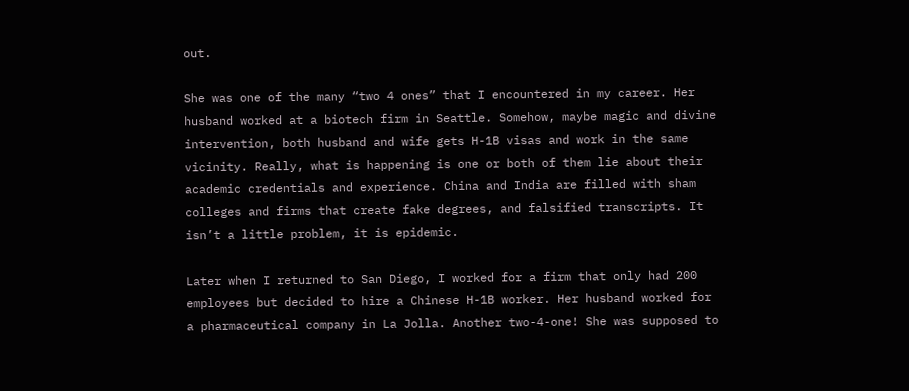out.

She was one of the many “two 4 ones” that I encountered in my career. Her husband worked at a biotech firm in Seattle. Somehow, maybe magic and divine intervention, both husband and wife gets H-1B visas and work in the same vicinity. Really, what is happening is one or both of them lie about their academic credentials and experience. China and India are filled with sham colleges and firms that create fake degrees, and falsified transcripts. It isn’t a little problem, it is epidemic.

Later when I returned to San Diego, I worked for a firm that only had 200 employees but decided to hire a Chinese H-1B worker. Her husband worked for a pharmaceutical company in La Jolla. Another two-4-one! She was supposed to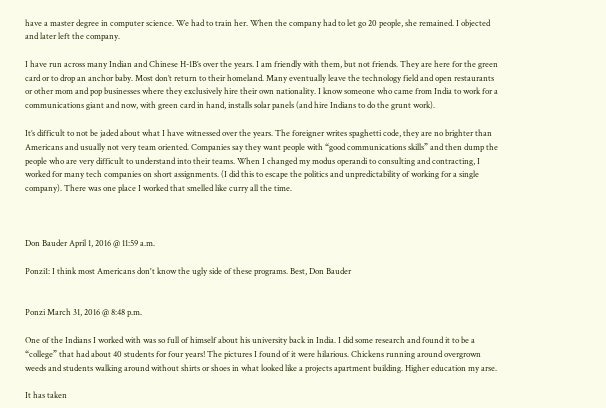have a master degree in computer science. We had to train her. When the company had to let go 20 people, she remained. I objected and later left the company.

I have run across many Indian and Chinese H-1B’s over the years. I am friendly with them, but not friends. They are here for the green card or to drop an anchor baby. Most don’t return to their homeland. Many eventually leave the technology field and open restaurants or other mom and pop businesses where they exclusively hire their own nationality. I know someone who came from India to work for a communications giant and now, with green card in hand, installs solar panels (and hire Indians to do the grunt work).

It’s difficult to not be jaded about what I have witnessed over the years. The foreigner writes spaghetti code, they are no brighter than Americans and usually not very team oriented. Companies say they want people with “good communications skills” and then dump the people who are very difficult to understand into their teams. When I changed my modus operandi to consulting and contracting, I worked for many tech companies on short assignments. (I did this to escape the politics and unpredictability of working for a single company). There was one place I worked that smelled like curry all the time.



Don Bauder April 1, 2016 @ 11:59 a.m.

Ponzi1: I think most Americans don't know the ugly side of these programs. Best, Don Bauder


Ponzi March 31, 2016 @ 8:48 p.m.

One of the Indians I worked with was so full of himself about his university back in India. I did some research and found it to be a “college” that had about 40 students for four years! The pictures I found of it were hilarious. Chickens running around overgrown weeds and students walking around without shirts or shoes in what looked like a projects apartment building. Higher education my arse.

It has taken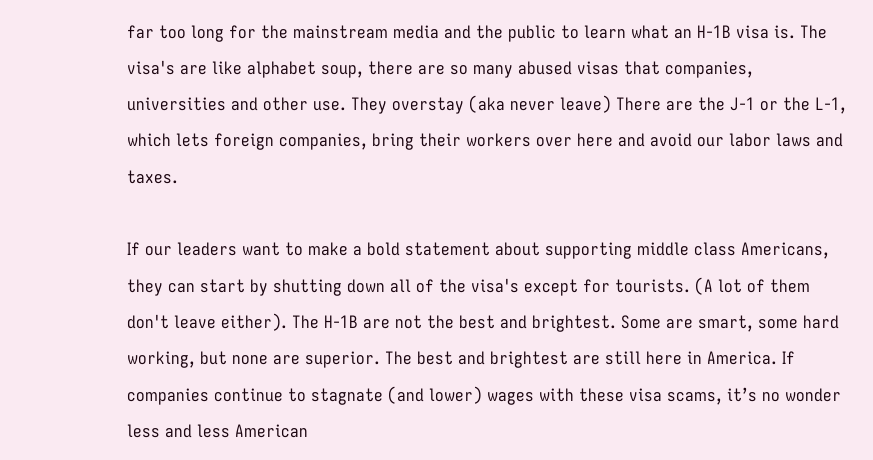far too long for the mainstream media and the public to learn what an H-1B visa is. The visa's are like alphabet soup, there are so many abused visas that companies, universities and other use. They overstay (aka never leave) There are the J-1 or the L-1, which lets foreign companies, bring their workers over here and avoid our labor laws and taxes.

If our leaders want to make a bold statement about supporting middle class Americans, they can start by shutting down all of the visa's except for tourists. (A lot of them don't leave either). The H-1B are not the best and brightest. Some are smart, some hard working, but none are superior. The best and brightest are still here in America. If companies continue to stagnate (and lower) wages with these visa scams, it’s no wonder less and less American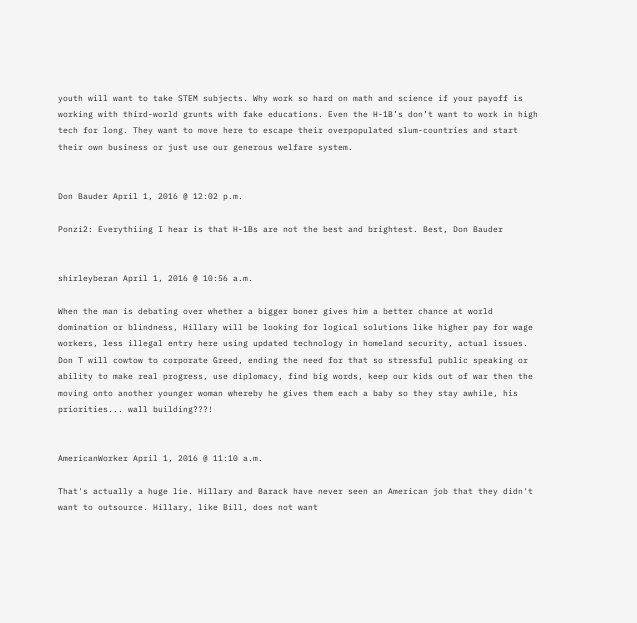youth will want to take STEM subjects. Why work so hard on math and science if your payoff is working with third-world grunts with fake educations. Even the H-1B’s don’t want to work in high tech for long. They want to move here to escape their overpopulated slum-countries and start their own business or just use our generous welfare system.


Don Bauder April 1, 2016 @ 12:02 p.m.

Ponzi2: Everythiing I hear is that H-1Bs are not the best and brightest. Best, Don Bauder


shirleyberan April 1, 2016 @ 10:56 a.m.

When the man is debating over whether a bigger boner gives him a better chance at world domination or blindness, Hillary will be looking for logical solutions like higher pay for wage workers, less illegal entry here using updated technology in homeland security, actual issues. Don T will cowtow to corporate Greed, ending the need for that so stressful public speaking or ability to make real progress, use diplomacy, find big words, keep our kids out of war then the moving onto another younger woman whereby he gives them each a baby so they stay awhile, his priorities... wall building???!


AmericanWorker April 1, 2016 @ 11:10 a.m.

That's actually a huge lie. Hillary and Barack have never seen an American job that they didn't want to outsource. Hillary, like Bill, does not want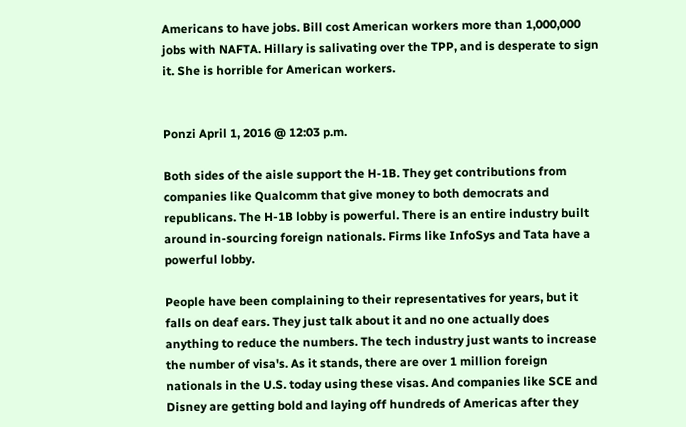Americans to have jobs. Bill cost American workers more than 1,000,000 jobs with NAFTA. Hillary is salivating over the TPP, and is desperate to sign it. She is horrible for American workers.


Ponzi April 1, 2016 @ 12:03 p.m.

Both sides of the aisle support the H-1B. They get contributions from companies like Qualcomm that give money to both democrats and republicans. The H-1B lobby is powerful. There is an entire industry built around in-sourcing foreign nationals. Firms like InfoSys and Tata have a powerful lobby.

People have been complaining to their representatives for years, but it falls on deaf ears. They just talk about it and no one actually does anything to reduce the numbers. The tech industry just wants to increase the number of visa's. As it stands, there are over 1 million foreign nationals in the U.S. today using these visas. And companies like SCE and Disney are getting bold and laying off hundreds of Americas after they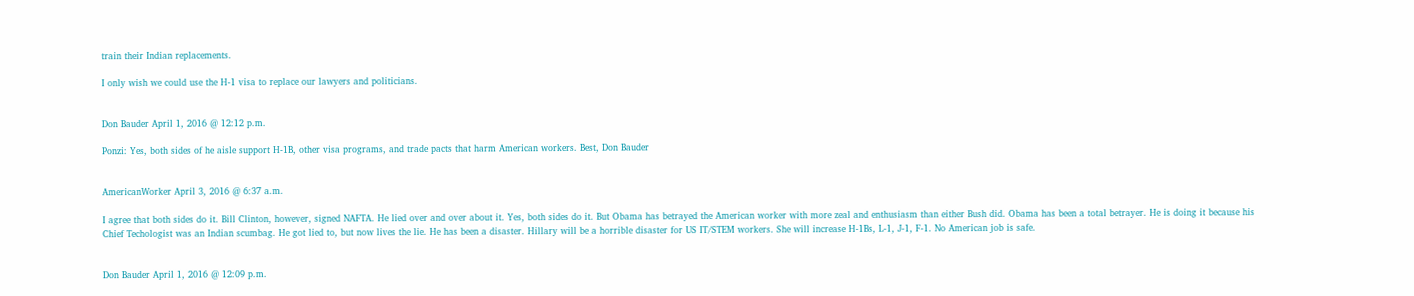train their Indian replacements.

I only wish we could use the H-1 visa to replace our lawyers and politicians.


Don Bauder April 1, 2016 @ 12:12 p.m.

Ponzi: Yes, both sides of he aisle support H-1B, other visa programs, and trade pacts that harm American workers. Best, Don Bauder


AmericanWorker April 3, 2016 @ 6:37 a.m.

I agree that both sides do it. Bill Clinton, however, signed NAFTA. He lied over and over about it. Yes, both sides do it. But Obama has betrayed the American worker with more zeal and enthusiasm than either Bush did. Obama has been a total betrayer. He is doing it because his Chief Techologist was an Indian scumbag. He got lied to, but now lives the lie. He has been a disaster. Hillary will be a horrible disaster for US IT/STEM workers. She will increase H-1Bs, L-1, J-1, F-1. No American job is safe.


Don Bauder April 1, 2016 @ 12:09 p.m.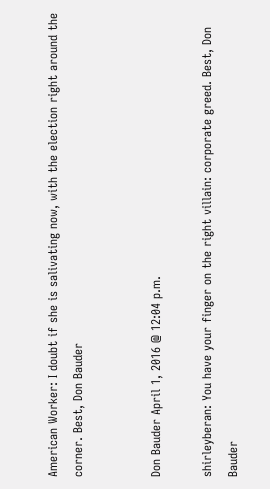American Worker: I doubt if she is salivating now, with the election right around the corner. Best, Don Bauder


Don Bauder April 1, 2016 @ 12:04 p.m.

shirleyberan: You have your finger on the right villain: corporate greed. Best, Don Bauder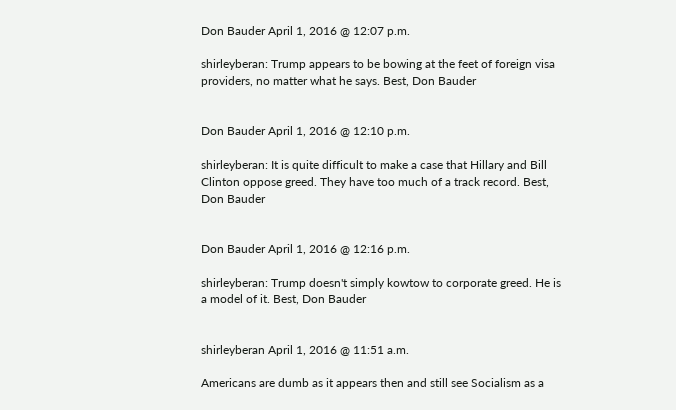Don Bauder April 1, 2016 @ 12:07 p.m.

shirleyberan: Trump appears to be bowing at the feet of foreign visa providers, no matter what he says. Best, Don Bauder


Don Bauder April 1, 2016 @ 12:10 p.m.

shirleyberan: It is quite difficult to make a case that Hillary and Bill Clinton oppose greed. They have too much of a track record. Best, Don Bauder


Don Bauder April 1, 2016 @ 12:16 p.m.

shirleyberan: Trump doesn't simply kowtow to corporate greed. He is a model of it. Best, Don Bauder


shirleyberan April 1, 2016 @ 11:51 a.m.

Americans are dumb as it appears then and still see Socialism as a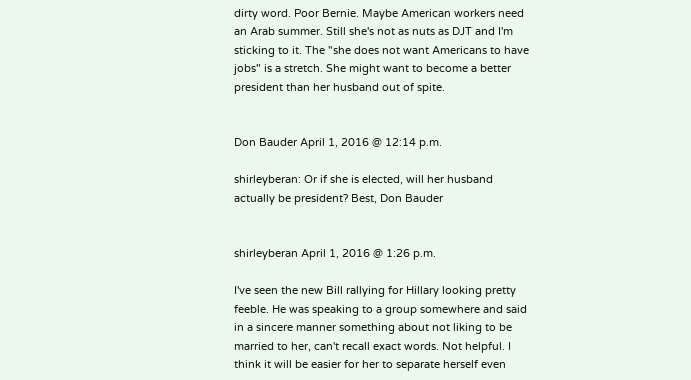dirty word. Poor Bernie. Maybe American workers need an Arab summer. Still she's not as nuts as DJT and I'm sticking to it. The "she does not want Americans to have jobs" is a stretch. She might want to become a better president than her husband out of spite.


Don Bauder April 1, 2016 @ 12:14 p.m.

shirleyberan: Or if she is elected, will her husband actually be president? Best, Don Bauder


shirleyberan April 1, 2016 @ 1:26 p.m.

I've seen the new Bill rallying for Hillary looking pretty feeble. He was speaking to a group somewhere and said in a sincere manner something about not liking to be married to her, can't recall exact words. Not helpful. I think it will be easier for her to separate herself even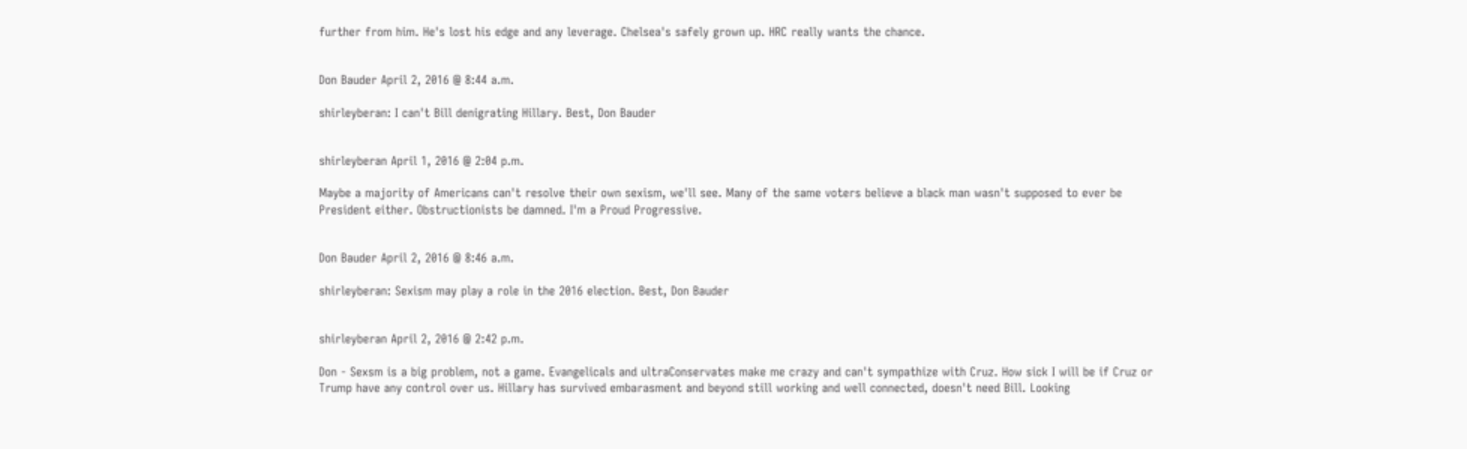further from him. He's lost his edge and any leverage. Chelsea's safely grown up. HRC really wants the chance.


Don Bauder April 2, 2016 @ 8:44 a.m.

shirleyberan: I can't Bill denigrating Hillary. Best, Don Bauder


shirleyberan April 1, 2016 @ 2:04 p.m.

Maybe a majority of Americans can't resolve their own sexism, we'll see. Many of the same voters believe a black man wasn't supposed to ever be President either. Obstructionists be damned. I'm a Proud Progressive.


Don Bauder April 2, 2016 @ 8:46 a.m.

shirleyberan: Sexism may play a role in the 2016 election. Best, Don Bauder


shirleyberan April 2, 2016 @ 2:42 p.m.

Don - Sexsm is a big problem, not a game. Evangelicals and ultraConservates make me crazy and can't sympathize with Cruz. How sick I will be if Cruz or Trump have any control over us. Hillary has survived embarasment and beyond still working and well connected, doesn't need Bill. Looking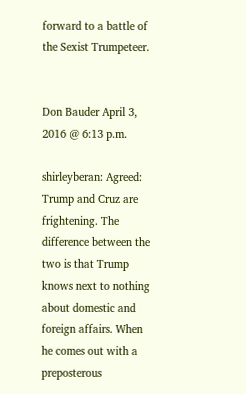forward to a battle of the Sexist Trumpeteer.


Don Bauder April 3, 2016 @ 6:13 p.m.

shirleyberan: Agreed: Trump and Cruz are frightening. The difference between the two is that Trump knows next to nothing about domestic and foreign affairs. When he comes out with a preposterous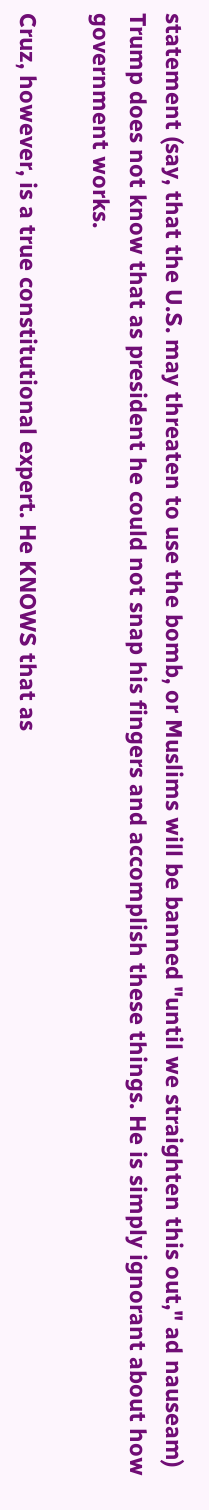statement (say, that the U.S. may threaten to use the bomb, or Muslims will be banned "until we straighten this out," ad nauseam) Trump does not know that as president he could not snap his fingers and accomplish these things. He is simply ignorant about how government works.

Cruz, however, is a true constitutional expert. He KNOWS that as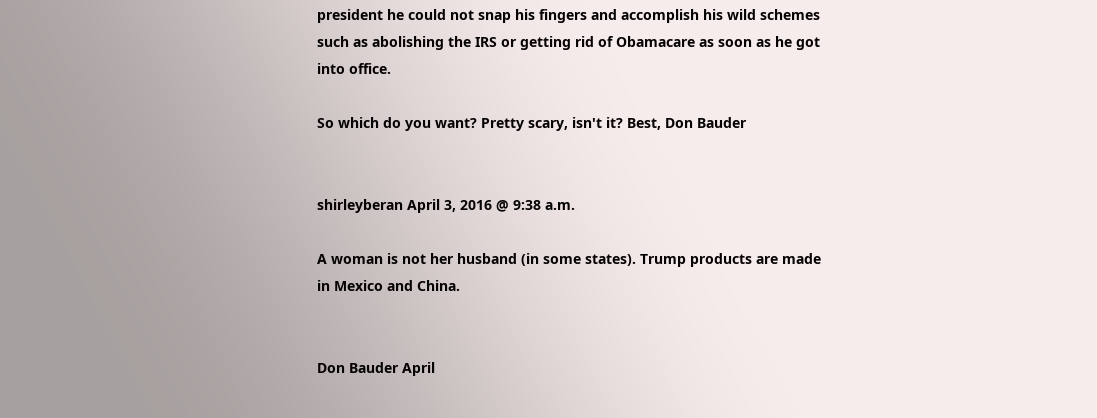president he could not snap his fingers and accomplish his wild schemes such as abolishing the IRS or getting rid of Obamacare as soon as he got into office.

So which do you want? Pretty scary, isn't it? Best, Don Bauder


shirleyberan April 3, 2016 @ 9:38 a.m.

A woman is not her husband (in some states). Trump products are made in Mexico and China.


Don Bauder April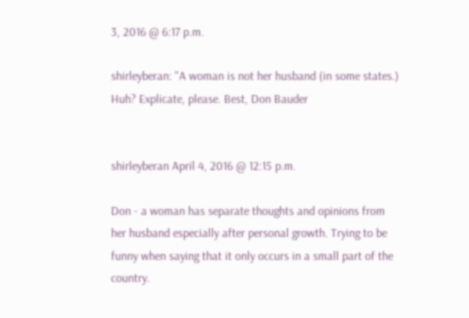3, 2016 @ 6:17 p.m.

shirleyberan: "A woman is not her husband (in some states.) Huh? Explicate, please. Best, Don Bauder


shirleyberan April 4, 2016 @ 12:15 p.m.

Don - a woman has separate thoughts and opinions from her husband especially after personal growth. Trying to be funny when saying that it only occurs in a small part of the country.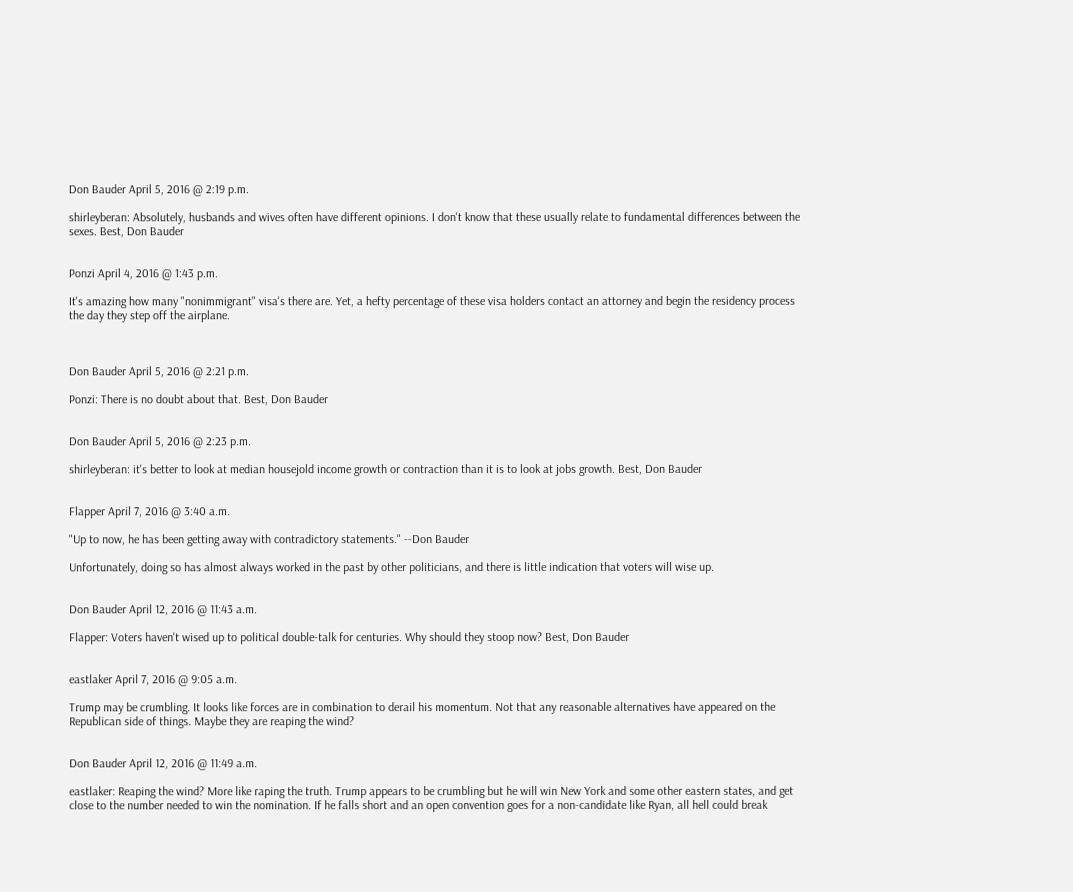Don Bauder April 5, 2016 @ 2:19 p.m.

shirleyberan: Absolutely, husbands and wives often have different opinions. I don't know that these usually relate to fundamental differences between the sexes. Best, Don Bauder


Ponzi April 4, 2016 @ 1:43 p.m.

It's amazing how many "nonimmigrant" visa's there are. Yet, a hefty percentage of these visa holders contact an attorney and begin the residency process the day they step off the airplane.



Don Bauder April 5, 2016 @ 2:21 p.m.

Ponzi: There is no doubt about that. Best, Don Bauder


Don Bauder April 5, 2016 @ 2:23 p.m.

shirleyberan: it's better to look at median housejold income growth or contraction than it is to look at jobs growth. Best, Don Bauder


Flapper April 7, 2016 @ 3:40 a.m.

"Up to now, he has been getting away with contradictory statements." --Don Bauder

Unfortunately, doing so has almost always worked in the past by other politicians, and there is little indication that voters will wise up.


Don Bauder April 12, 2016 @ 11:43 a.m.

Flapper: Voters haven't wised up to political double-talk for centuries. Why should they stoop now? Best, Don Bauder


eastlaker April 7, 2016 @ 9:05 a.m.

Trump may be crumbling. It looks like forces are in combination to derail his momentum. Not that any reasonable alternatives have appeared on the Republican side of things. Maybe they are reaping the wind?


Don Bauder April 12, 2016 @ 11:49 a.m.

eastlaker: Reaping the wind? More like raping the truth. Trump appears to be crumbling but he will win New York and some other eastern states, and get close to the number needed to win the nomination. If he falls short and an open convention goes for a non-candidate like Ryan, all hell could break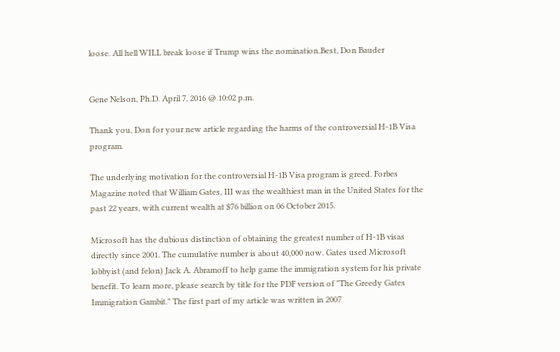loose. All hell WILL break loose if Trump wins the nomination.Best, Don Bauder


Gene Nelson, Ph.D. April 7, 2016 @ 10:02 p.m.

Thank you, Don for your new article regarding the harms of the controversial H-1B Visa program.

The underlying motivation for the controversial H-1B Visa program is greed. Forbes Magazine noted that William Gates, III was the wealthiest man in the United States for the past 22 years, with current wealth at $76 billion on 06 October 2015.

Microsoft has the dubious distinction of obtaining the greatest number of H-1B visas directly since 2001. The cumulative number is about 40,000 now. Gates used Microsoft lobbyist (and felon) Jack A. Abramoff to help game the immigration system for his private benefit. To learn more, please search by title for the PDF version of "The Greedy Gates Immigration Gambit." The first part of my article was written in 2007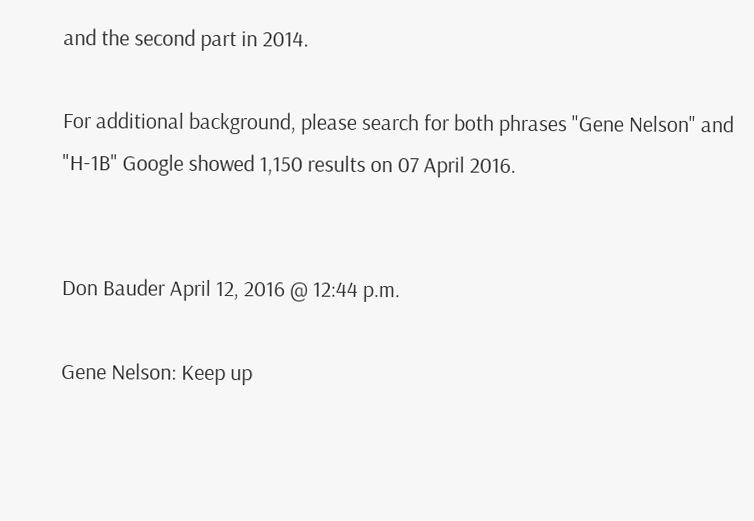and the second part in 2014.

For additional background, please search for both phrases "Gene Nelson" and "H-1B" Google showed 1,150 results on 07 April 2016.


Don Bauder April 12, 2016 @ 12:44 p.m.

Gene Nelson: Keep up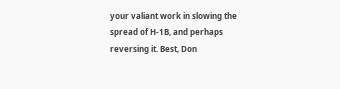your valiant work in slowing the spread of H-1B, and perhaps reversing it. Best, Don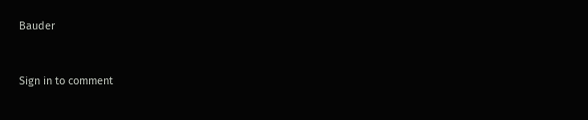Bauder


Sign in to comment